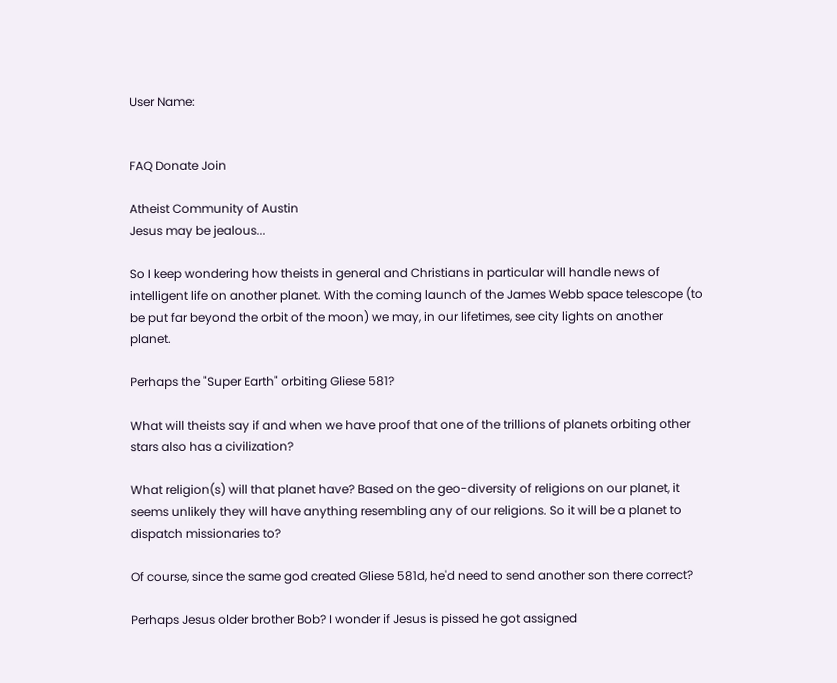User Name:


FAQ Donate Join

Atheist Community of Austin
Jesus may be jealous...

So I keep wondering how theists in general and Christians in particular will handle news of intelligent life on another planet. With the coming launch of the James Webb space telescope (to be put far beyond the orbit of the moon) we may, in our lifetimes, see city lights on another planet.

Perhaps the "Super Earth" orbiting Gliese 581?

What will theists say if and when we have proof that one of the trillions of planets orbiting other stars also has a civilization?

What religion(s) will that planet have? Based on the geo-diversity of religions on our planet, it seems unlikely they will have anything resembling any of our religions. So it will be a planet to dispatch missionaries to?

Of course, since the same god created Gliese 581d, he'd need to send another son there correct?

Perhaps Jesus older brother Bob? I wonder if Jesus is pissed he got assigned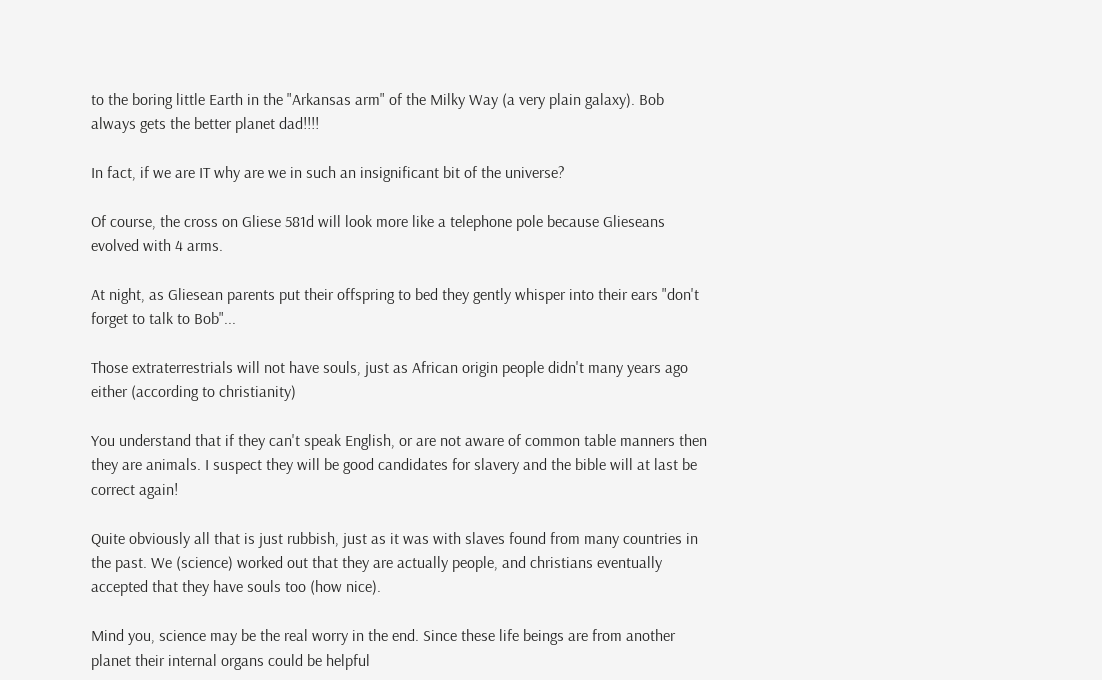to the boring little Earth in the "Arkansas arm" of the Milky Way (a very plain galaxy). Bob always gets the better planet dad!!!!

In fact, if we are IT why are we in such an insignificant bit of the universe?

Of course, the cross on Gliese 581d will look more like a telephone pole because Glieseans evolved with 4 arms.

At night, as Gliesean parents put their offspring to bed they gently whisper into their ears "don't forget to talk to Bob"...

Those extraterrestrials will not have souls, just as African origin people didn't many years ago either (according to christianity)

You understand that if they can't speak English, or are not aware of common table manners then they are animals. I suspect they will be good candidates for slavery and the bible will at last be correct again!

Quite obviously all that is just rubbish, just as it was with slaves found from many countries in the past. We (science) worked out that they are actually people, and christians eventually accepted that they have souls too (how nice).

Mind you, science may be the real worry in the end. Since these life beings are from another planet their internal organs could be helpful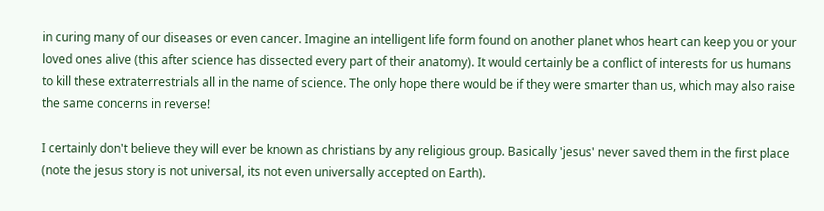in curing many of our diseases or even cancer. Imagine an intelligent life form found on another planet whos heart can keep you or your loved ones alive (this after science has dissected every part of their anatomy). It would certainly be a conflict of interests for us humans to kill these extraterrestrials all in the name of science. The only hope there would be if they were smarter than us, which may also raise the same concerns in reverse!

I certainly don't believe they will ever be known as christians by any religious group. Basically 'jesus' never saved them in the first place (note the jesus story is not universal, its not even universally accepted on Earth).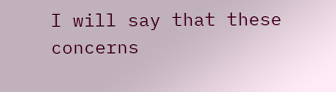I will say that these concerns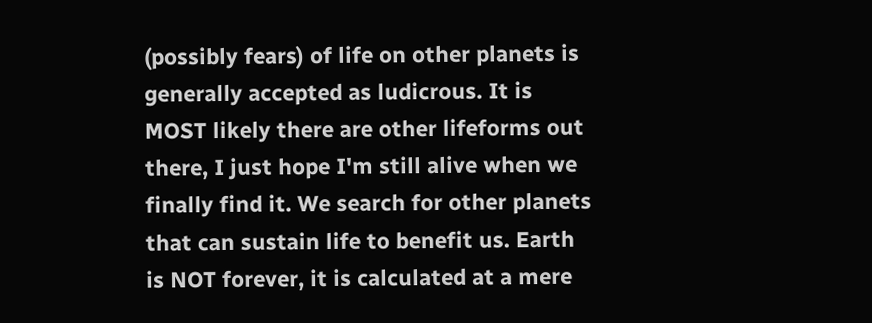(possibly fears) of life on other planets is generally accepted as ludicrous. It is MOST likely there are other lifeforms out there, I just hope I'm still alive when we finally find it. We search for other planets that can sustain life to benefit us. Earth is NOT forever, it is calculated at a mere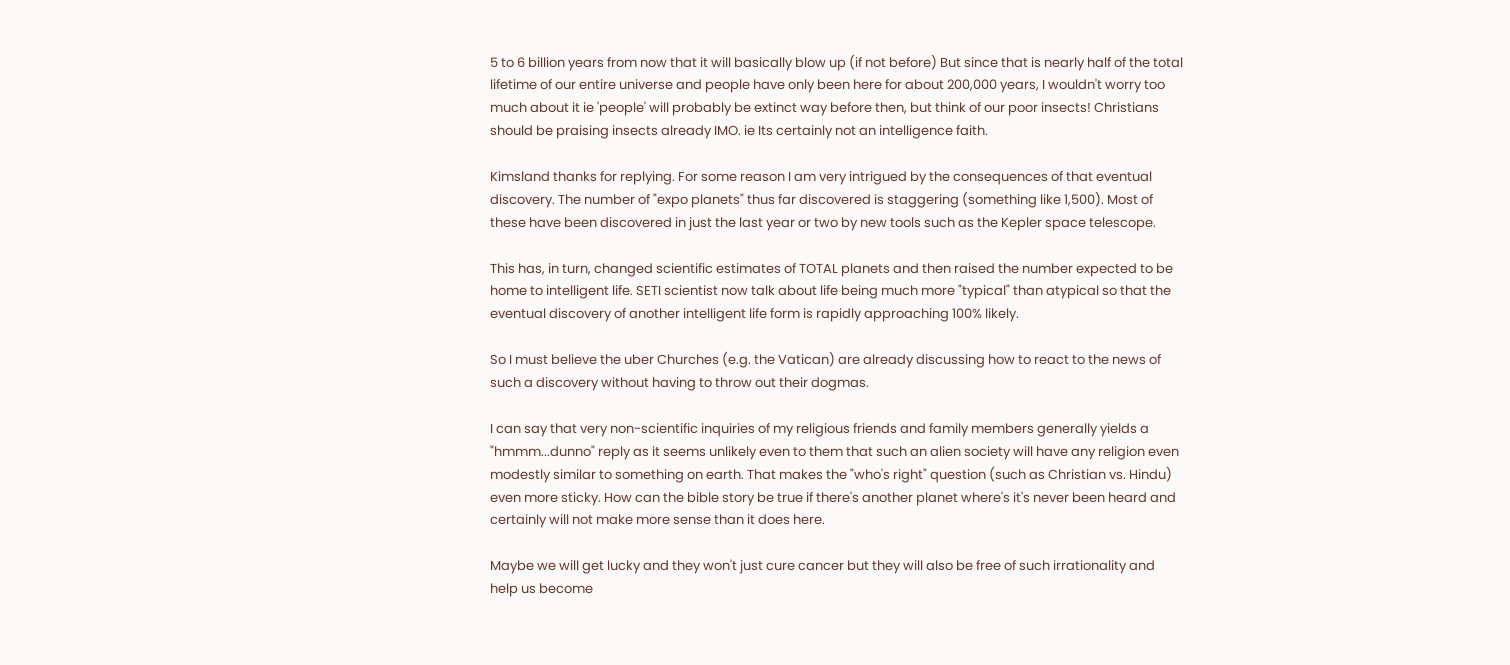5 to 6 billion years from now that it will basically blow up (if not before) But since that is nearly half of the total lifetime of our entire universe and people have only been here for about 200,000 years, I wouldn't worry too much about it ie 'people' will probably be extinct way before then, but think of our poor insects! Christians should be praising insects already IMO. ie Its certainly not an intelligence faith.

Kimsland thanks for replying. For some reason I am very intrigued by the consequences of that eventual discovery. The number of "expo planets" thus far discovered is staggering (something like 1,500). Most of these have been discovered in just the last year or two by new tools such as the Kepler space telescope.

This has, in turn, changed scientific estimates of TOTAL planets and then raised the number expected to be home to intelligent life. SETI scientist now talk about life being much more "typical" than atypical so that the eventual discovery of another intelligent life form is rapidly approaching 100% likely.

So I must believe the uber Churches (e.g. the Vatican) are already discussing how to react to the news of such a discovery without having to throw out their dogmas.

I can say that very non-scientific inquiries of my religious friends and family members generally yields a "hmmm...dunno" reply as it seems unlikely even to them that such an alien society will have any religion even modestly similar to something on earth. That makes the "who's right" question (such as Christian vs. Hindu) even more sticky. How can the bible story be true if there's another planet where's it's never been heard and certainly will not make more sense than it does here.

Maybe we will get lucky and they won't just cure cancer but they will also be free of such irrationality and help us become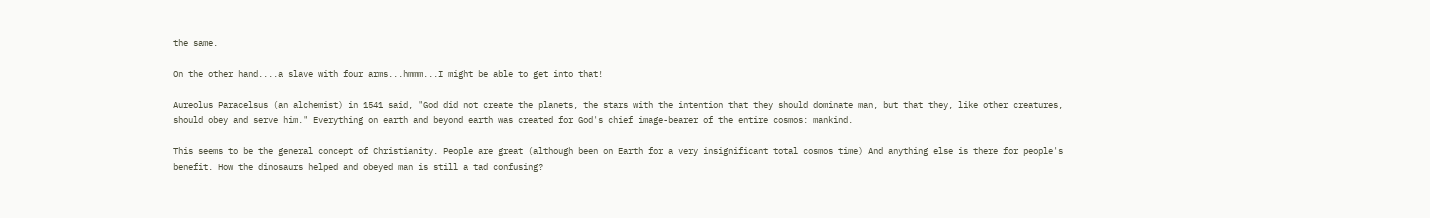the same.

On the other hand....a slave with four arms...hmmm...I might be able to get into that!

Aureolus Paracelsus (an alchemist) in 1541 said, "God did not create the planets, the stars with the intention that they should dominate man, but that they, like other creatures, should obey and serve him." Everything on earth and beyond earth was created for God's chief image-bearer of the entire cosmos: mankind.

This seems to be the general concept of Christianity. People are great (although been on Earth for a very insignificant total cosmos time) And anything else is there for people's benefit. How the dinosaurs helped and obeyed man is still a tad confusing?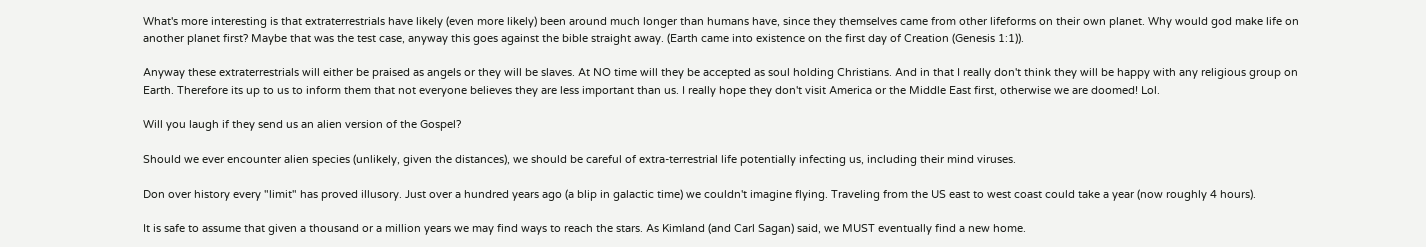What's more interesting is that extraterrestrials have likely (even more likely) been around much longer than humans have, since they themselves came from other lifeforms on their own planet. Why would god make life on another planet first? Maybe that was the test case, anyway this goes against the bible straight away. (Earth came into existence on the first day of Creation (Genesis 1:1)).

Anyway these extraterrestrials will either be praised as angels or they will be slaves. At NO time will they be accepted as soul holding Christians. And in that I really don't think they will be happy with any religious group on Earth. Therefore its up to us to inform them that not everyone believes they are less important than us. I really hope they don't visit America or the Middle East first, otherwise we are doomed! Lol.

Will you laugh if they send us an alien version of the Gospel?

Should we ever encounter alien species (unlikely, given the distances), we should be careful of extra-terrestrial life potentially infecting us, including their mind viruses.

Don over history every "limit" has proved illusory. Just over a hundred years ago (a blip in galactic time) we couldn't imagine flying. Traveling from the US east to west coast could take a year (now roughly 4 hours).

It is safe to assume that given a thousand or a million years we may find ways to reach the stars. As Kimland (and Carl Sagan) said, we MUST eventually find a new home.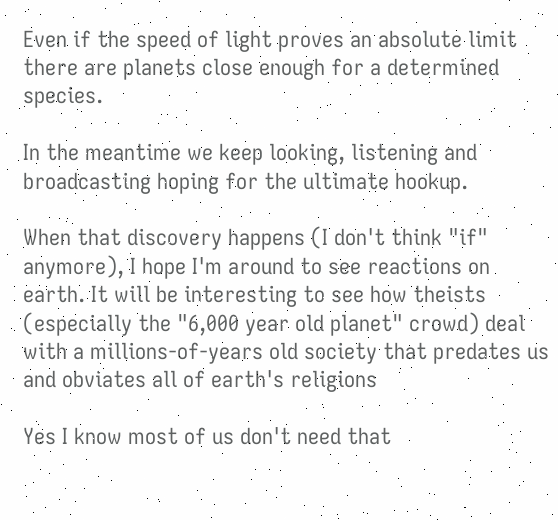Even if the speed of light proves an absolute limit there are planets close enough for a determined species.

In the meantime we keep looking, listening and broadcasting hoping for the ultimate hookup.

When that discovery happens (I don't think "if" anymore), I hope I'm around to see reactions on earth. It will be interesting to see how theists (especially the "6,000 year old planet" crowd) deal with a millions-of-years old society that predates us and obviates all of earth's religions

Yes I know most of us don't need that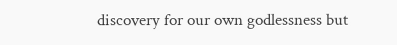discovery for our own godlessness but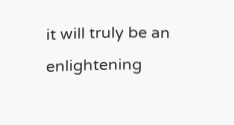it will truly be an enlightening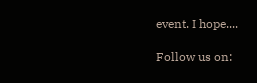event. I hope....

Follow us on: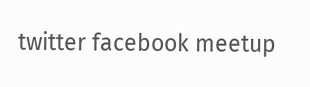twitter facebook meetup